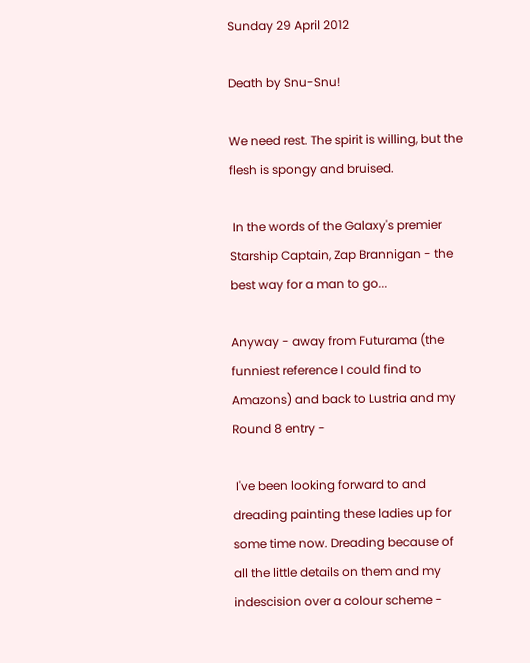Sunday 29 April 2012

Death by Snu-Snu!

We need rest. The spirit is willing, but the flesh is spongy and bruised.

 In the words of the Galaxy's premier Starship Captain, Zap Brannigan - the best way for a man to go...

Anyway - away from Futurama (the funniest reference I could find to Amazons) and back to Lustria and my Round 8 entry -

 I've been looking forward to and dreading painting these ladies up for some time now. Dreading because of all the little details on them and my indescision over a colour scheme -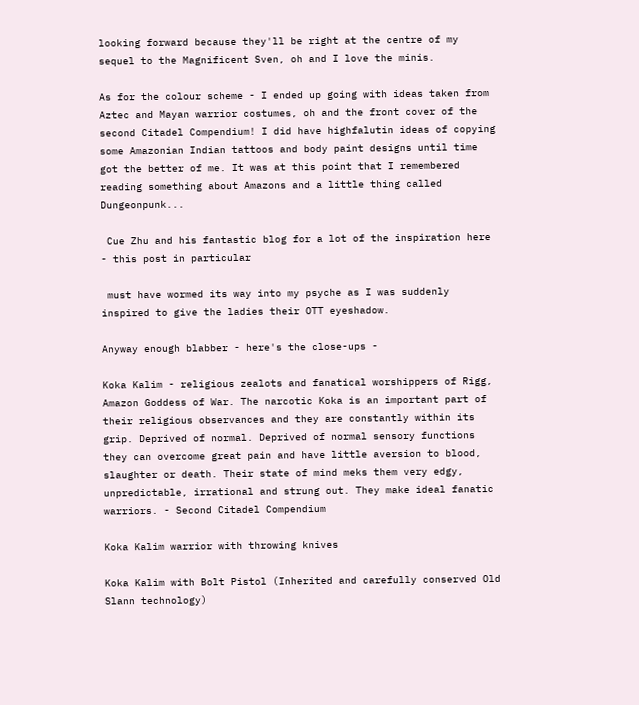looking forward because they'll be right at the centre of my sequel to the Magnificent Sven, oh and I love the minis.

As for the colour scheme - I ended up going with ideas taken from Aztec and Mayan warrior costumes, oh and the front cover of the second Citadel Compendium! I did have highfalutin ideas of copying some Amazonian Indian tattoos and body paint designs until time got the better of me. It was at this point that I remembered reading something about Amazons and a little thing called Dungeonpunk...

 Cue Zhu and his fantastic blog for a lot of the inspiration here - this post in particular

 must have wormed its way into my psyche as I was suddenly inspired to give the ladies their OTT eyeshadow.

Anyway enough blabber - here's the close-ups -

Koka Kalim - religious zealots and fanatical worshippers of Rigg, Amazon Goddess of War. The narcotic Koka is an important part of their religious observances and they are constantly within its grip. Deprived of normal. Deprived of normal sensory functions they can overcome great pain and have little aversion to blood, slaughter or death. Their state of mind meks them very edgy, unpredictable, irrational and strung out. They make ideal fanatic warriors. - Second Citadel Compendium

Koka Kalim warrior with throwing knives

Koka Kalim with Bolt Pistol (Inherited and carefully conserved Old Slann technology)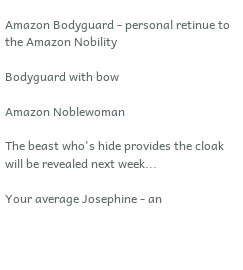Amazon Bodyguard - personal retinue to the Amazon Nobility

Bodyguard with bow

Amazon Noblewoman

The beast who's hide provides the cloak will be revealed next week...

Your average Josephine - an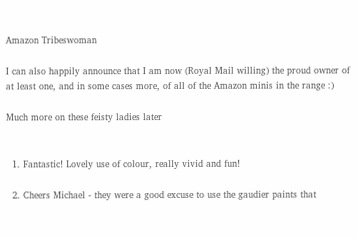Amazon Tribeswoman

I can also happily announce that I am now (Royal Mail willing) the proud owner of at least one, and in some cases more, of all of the Amazon minis in the range :)

Much more on these feisty ladies later


  1. Fantastic! Lovely use of colour, really vivid and fun!

  2. Cheers Michael - they were a good excuse to use the gaudier paints that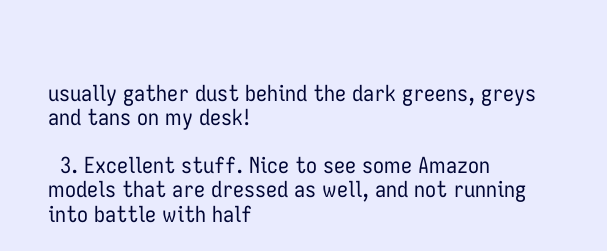usually gather dust behind the dark greens, greys and tans on my desk!

  3. Excellent stuff. Nice to see some Amazon models that are dressed as well, and not running into battle with half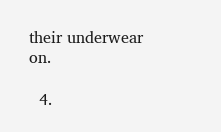their underwear on.

  4.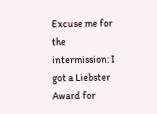Excuse me for the intermission: I got a Liebster Award for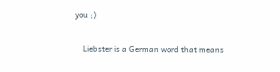you ;)

    Liebster is a German word that means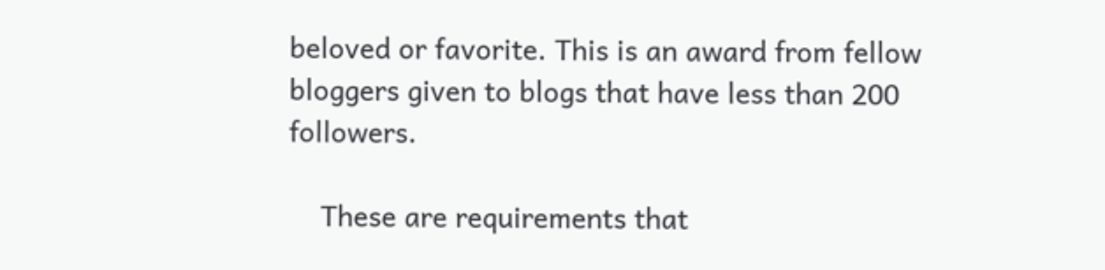beloved or favorite. This is an award from fellow bloggers given to blogs that have less than 200 followers.

    These are requirements that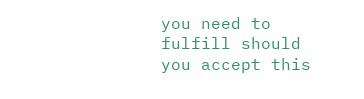you need to fulfill should you accept this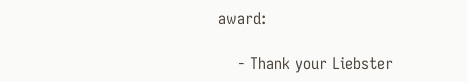award:

    - Thank your Liebster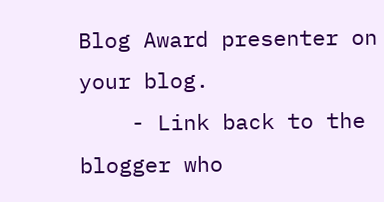Blog Award presenter on your blog.
    - Link back to the blogger who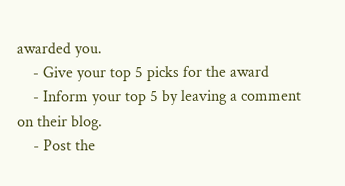awarded you.
    - Give your top 5 picks for the award
    - Inform your top 5 by leaving a comment on their blog.
    - Post the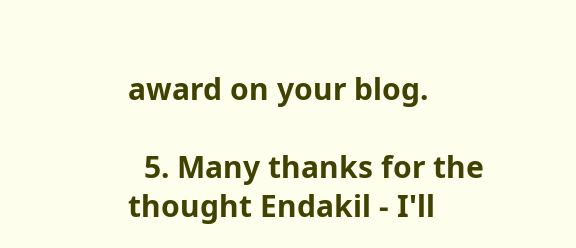award on your blog.

  5. Many thanks for the thought Endakil - I'll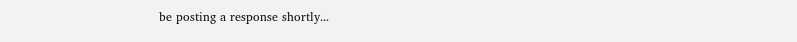be posting a response shortly...